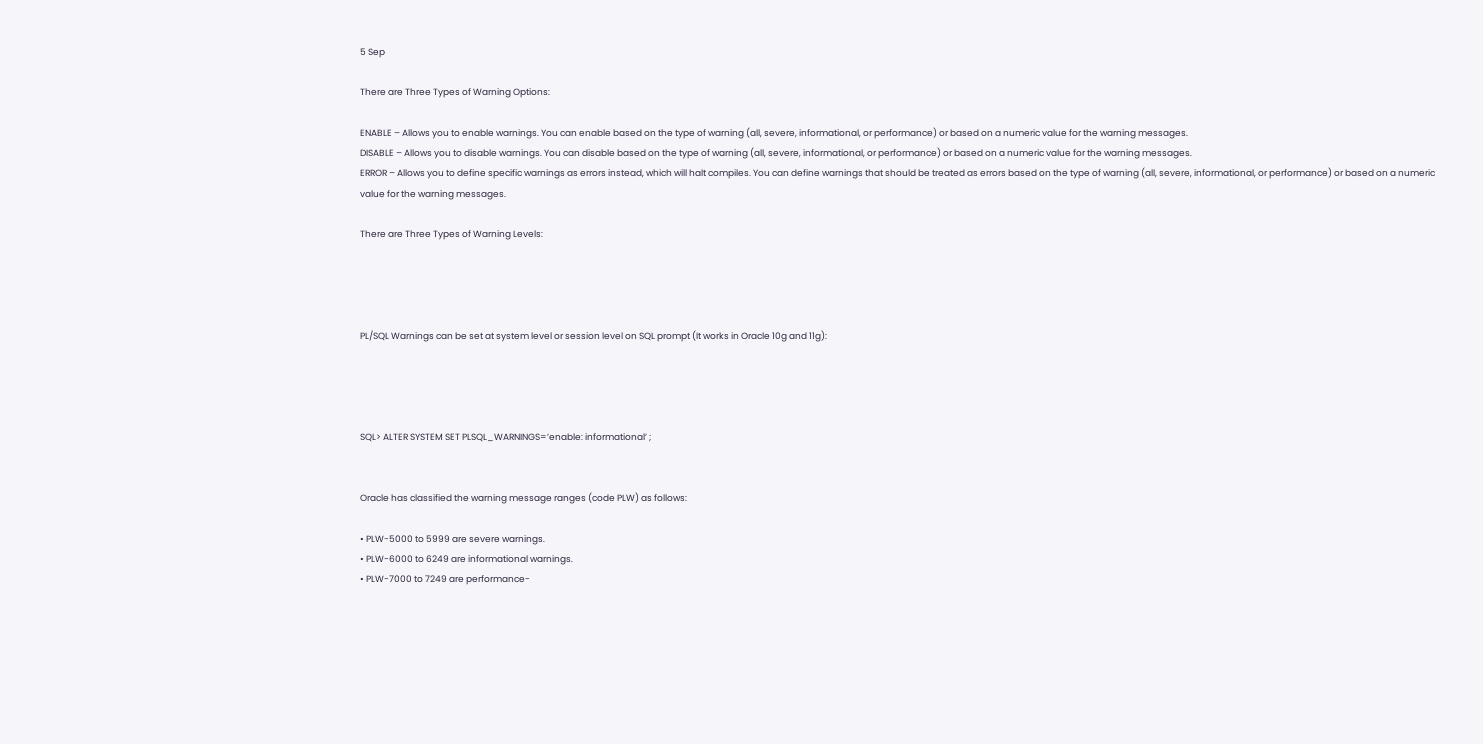5 Sep

There are Three Types of Warning Options:

ENABLE – Allows you to enable warnings. You can enable based on the type of warning (all, severe, informational, or performance) or based on a numeric value for the warning messages.
DISABLE – Allows you to disable warnings. You can disable based on the type of warning (all, severe, informational, or performance) or based on a numeric value for the warning messages.
ERROR – Allows you to define specific warnings as errors instead, which will halt compiles. You can define warnings that should be treated as errors based on the type of warning (all, severe, informational, or performance) or based on a numeric value for the warning messages.

There are Three Types of Warning Levels:




PL/SQL Warnings can be set at system level or session level on SQL prompt (It works in Oracle 10g and 11g):




SQL> ALTER SYSTEM SET PLSQL_WARNINGS=’enable: informational’ ;


Oracle has classified the warning message ranges (code PLW) as follows:

• PLW-5000 to 5999 are severe warnings.
• PLW-6000 to 6249 are informational warnings.
• PLW-7000 to 7249 are performance-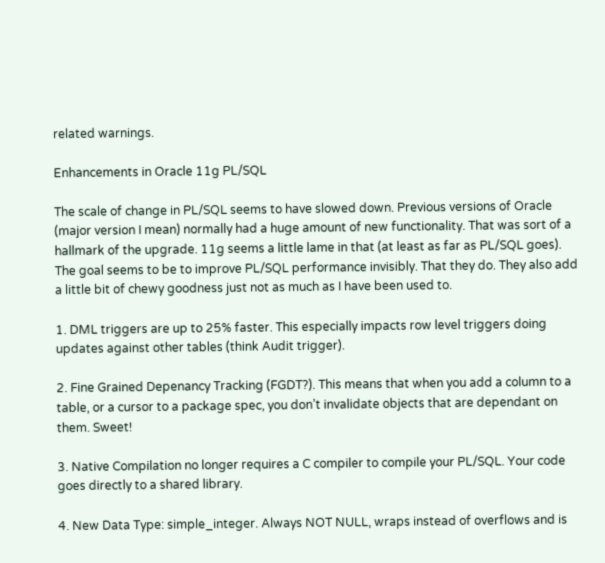related warnings.

Enhancements in Oracle 11g PL/SQL

The scale of change in PL/SQL seems to have slowed down. Previous versions of Oracle (major version I mean) normally had a huge amount of new functionality. That was sort of a hallmark of the upgrade. 11g seems a little lame in that (at least as far as PL/SQL goes). The goal seems to be to improve PL/SQL performance invisibly. That they do. They also add a little bit of chewy goodness just not as much as I have been used to.

1. DML triggers are up to 25% faster. This especially impacts row level triggers doing updates against other tables (think Audit trigger).

2. Fine Grained Depenancy Tracking (FGDT?). This means that when you add a column to a table, or a cursor to a package spec, you don’t invalidate objects that are dependant on them. Sweet!

3. Native Compilation no longer requires a C compiler to compile your PL/SQL. Your code goes directly to a shared library.

4. New Data Type: simple_integer. Always NOT NULL, wraps instead of overflows and is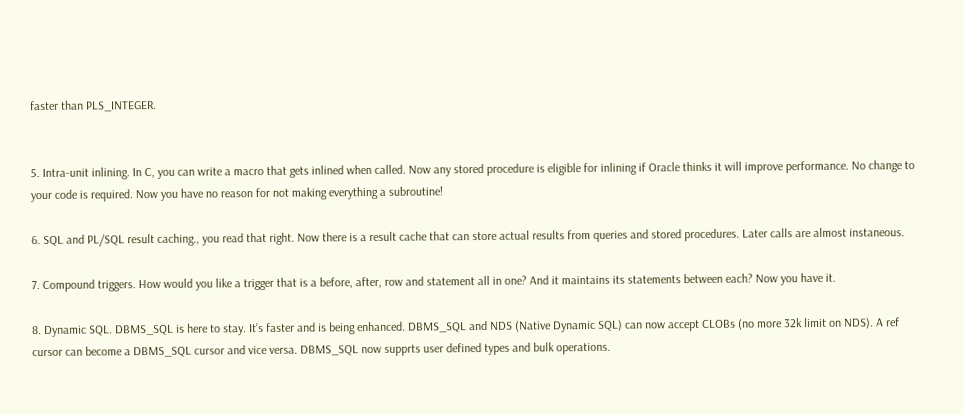faster than PLS_INTEGER.


5. Intra-unit inlining. In C, you can write a macro that gets inlined when called. Now any stored procedure is eligible for inlining if Oracle thinks it will improve performance. No change to your code is required. Now you have no reason for not making everything a subroutine!

6. SQL and PL/SQL result caching., you read that right. Now there is a result cache that can store actual results from queries and stored procedures. Later calls are almost instaneous.

7. Compound triggers. How would you like a trigger that is a before, after, row and statement all in one? And it maintains its statements between each? Now you have it.

8. Dynamic SQL. DBMS_SQL is here to stay. It’s faster and is being enhanced. DBMS_SQL and NDS (Native Dynamic SQL) can now accept CLOBs (no more 32k limit on NDS). A ref cursor can become a DBMS_SQL cursor and vice versa. DBMS_SQL now supprts user defined types and bulk operations.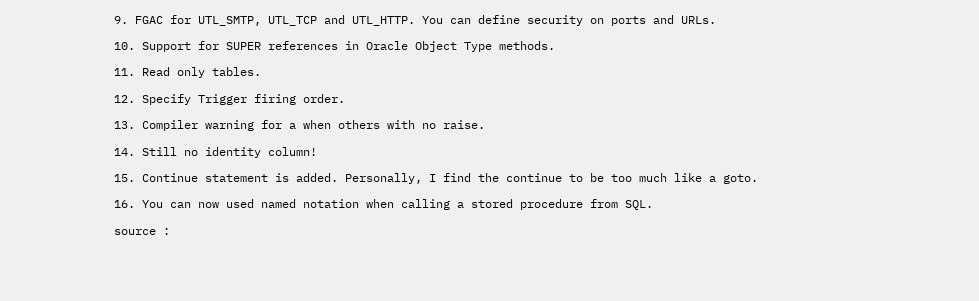9. FGAC for UTL_SMTP, UTL_TCP and UTL_HTTP. You can define security on ports and URLs.

10. Support for SUPER references in Oracle Object Type methods.

11. Read only tables.

12. Specify Trigger firing order.

13. Compiler warning for a when others with no raise.

14. Still no identity column!

15. Continue statement is added. Personally, I find the continue to be too much like a goto.

16. You can now used named notation when calling a stored procedure from SQL.

source :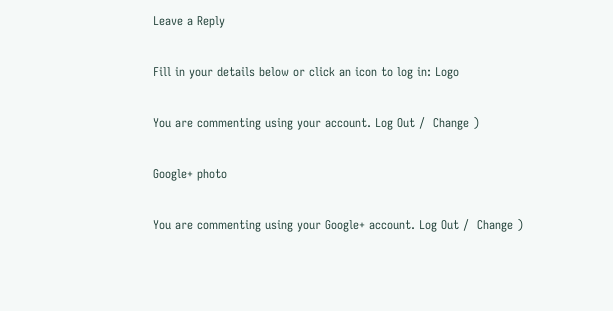Leave a Reply

Fill in your details below or click an icon to log in: Logo

You are commenting using your account. Log Out /  Change )

Google+ photo

You are commenting using your Google+ account. Log Out /  Change )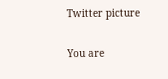Twitter picture

You are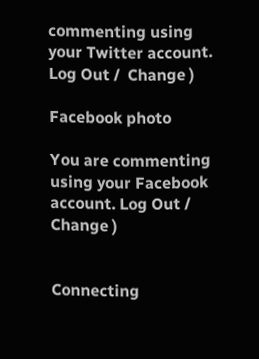commenting using your Twitter account. Log Out /  Change )

Facebook photo

You are commenting using your Facebook account. Log Out /  Change )


Connecting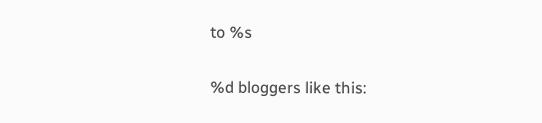to %s

%d bloggers like this: